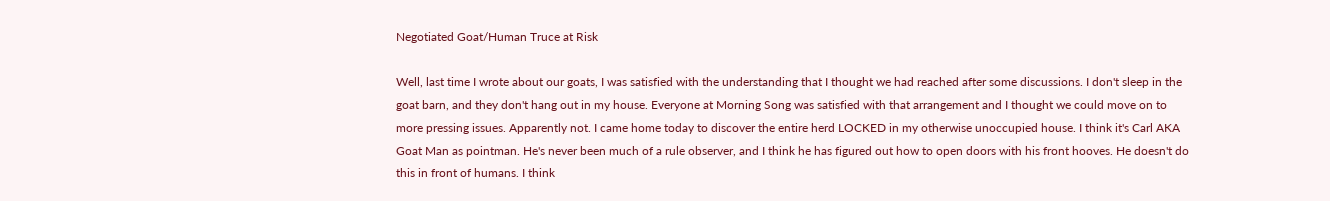Negotiated Goat/Human Truce at Risk

Well, last time I wrote about our goats, I was satisfied with the understanding that I thought we had reached after some discussions. I don't sleep in the goat barn, and they don't hang out in my house. Everyone at Morning Song was satisfied with that arrangement and I thought we could move on to more pressing issues. Apparently not. I came home today to discover the entire herd LOCKED in my otherwise unoccupied house. I think it's Carl AKA Goat Man as pointman. He's never been much of a rule observer, and I think he has figured out how to open doors with his front hooves. He doesn't do this in front of humans. I think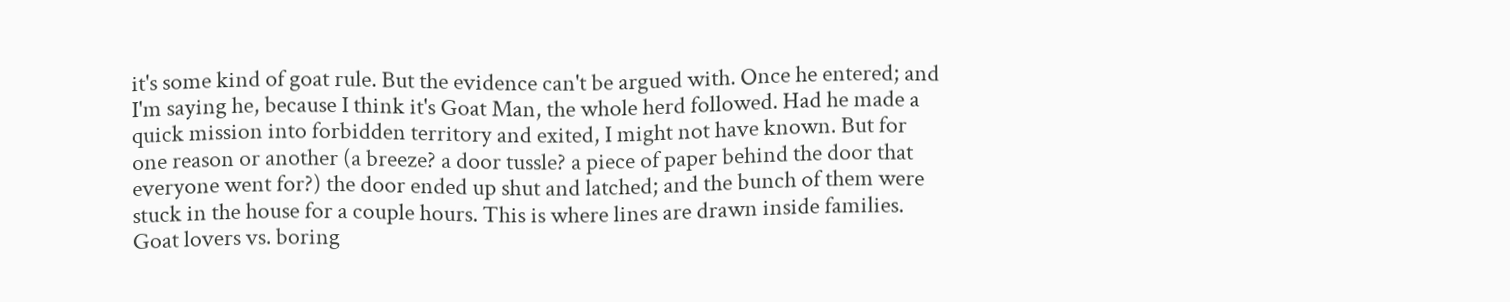it's some kind of goat rule. But the evidence can't be argued with. Once he entered; and I'm saying he, because I think it's Goat Man, the whole herd followed. Had he made a quick mission into forbidden territory and exited, I might not have known. But for one reason or another (a breeze? a door tussle? a piece of paper behind the door that everyone went for?) the door ended up shut and latched; and the bunch of them were stuck in the house for a couple hours. This is where lines are drawn inside families. Goat lovers vs. boring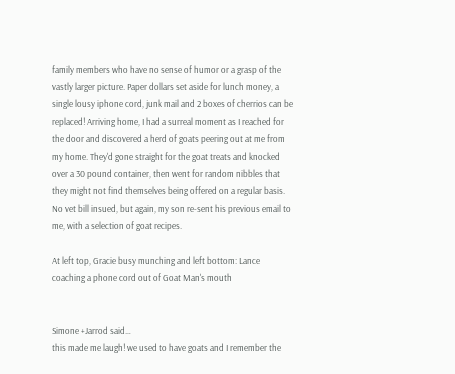family members who have no sense of humor or a grasp of the vastly larger picture. Paper dollars set aside for lunch money, a single lousy iphone cord, junk mail and 2 boxes of cherrios can be replaced! Arriving home, I had a surreal moment as I reached for the door and discovered a herd of goats peering out at me from my home. They'd gone straight for the goat treats and knocked over a 30 pound container, then went for random nibbles that they might not find themselves being offered on a regular basis. No vet bill insued, but again, my son re-sent his previous email to me, with a selection of goat recipes.

At left top, Gracie busy munching and left bottom: Lance coaching a phone cord out of Goat Man's mouth


Simone +Jarrod said…
this made me laugh! we used to have goats and I remember the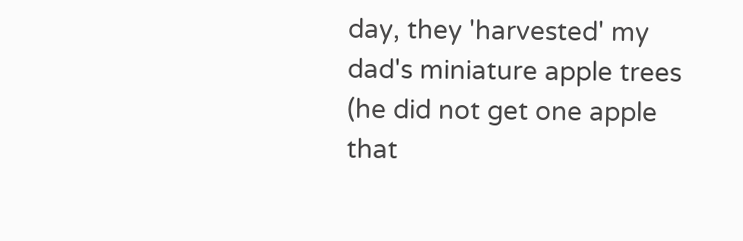day, they 'harvested' my dad's miniature apple trees (he did not get one apple that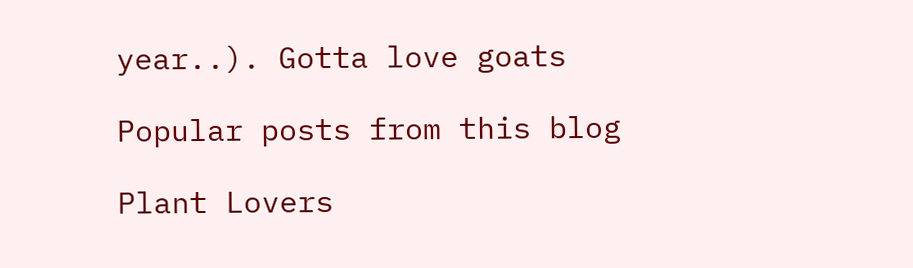year..). Gotta love goats

Popular posts from this blog

Plant Lovers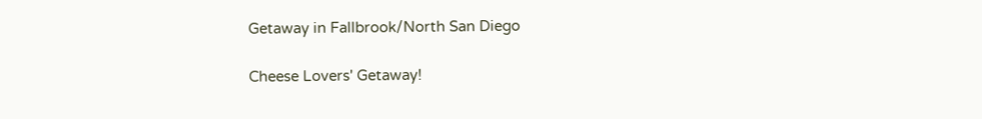Getaway in Fallbrook/North San Diego

Cheese Lovers' Getaway!